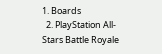1. Boards
  2. PlayStation All-Stars Battle Royale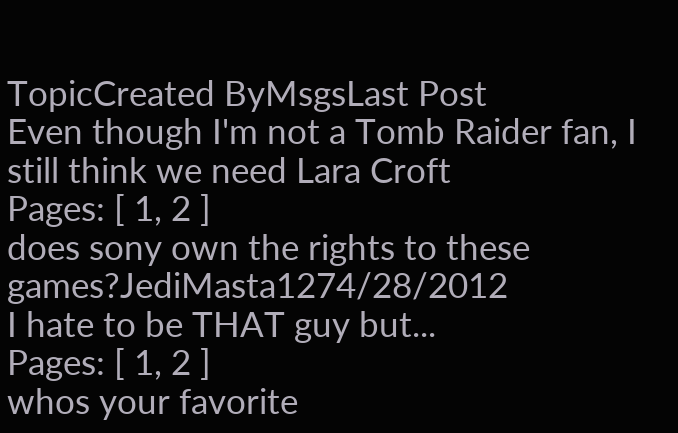TopicCreated ByMsgsLast Post
Even though I'm not a Tomb Raider fan, I still think we need Lara Croft
Pages: [ 1, 2 ]
does sony own the rights to these games?JediMasta1274/28/2012
I hate to be THAT guy but...
Pages: [ 1, 2 ]
whos your favorite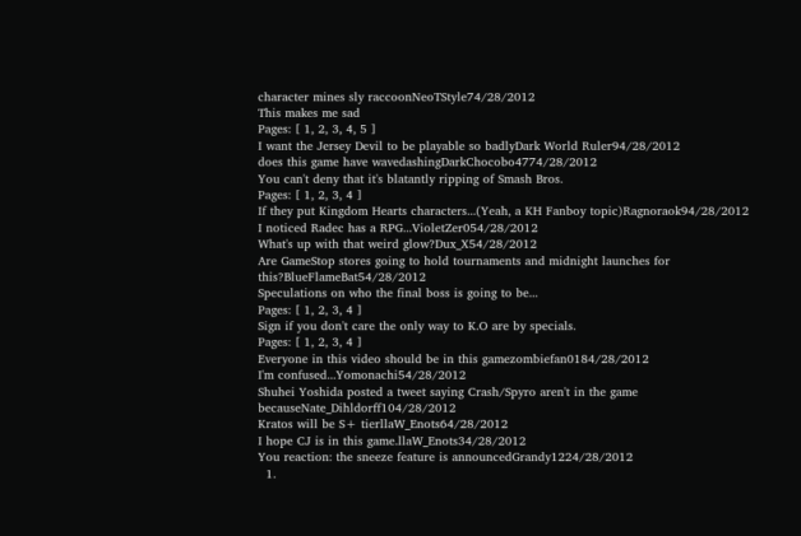character mines sly raccoonNeoTStyle74/28/2012
This makes me sad
Pages: [ 1, 2, 3, 4, 5 ]
I want the Jersey Devil to be playable so badlyDark World Ruler94/28/2012
does this game have wavedashingDarkChocobo4774/28/2012
You can't deny that it's blatantly ripping of Smash Bros.
Pages: [ 1, 2, 3, 4 ]
If they put Kingdom Hearts characters...(Yeah, a KH Fanboy topic)Ragnoraok94/28/2012
I noticed Radec has a RPG...VioletZer054/28/2012
What's up with that weird glow?Dux_X54/28/2012
Are GameStop stores going to hold tournaments and midnight launches for this?BlueFlameBat54/28/2012
Speculations on who the final boss is going to be...
Pages: [ 1, 2, 3, 4 ]
Sign if you don't care the only way to K.O are by specials.
Pages: [ 1, 2, 3, 4 ]
Everyone in this video should be in this gamezombiefan0184/28/2012
I'm confused...Yomonachi54/28/2012
Shuhei Yoshida posted a tweet saying Crash/Spyro aren't in the game becauseNate_Dihldorff104/28/2012
Kratos will be S+ tierllaW_Enots64/28/2012
I hope CJ is in this game.llaW_Enots34/28/2012
You reaction: the sneeze feature is announcedGrandy1224/28/2012
  1.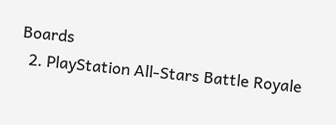Boards
  2. PlayStation All-Stars Battle Royale